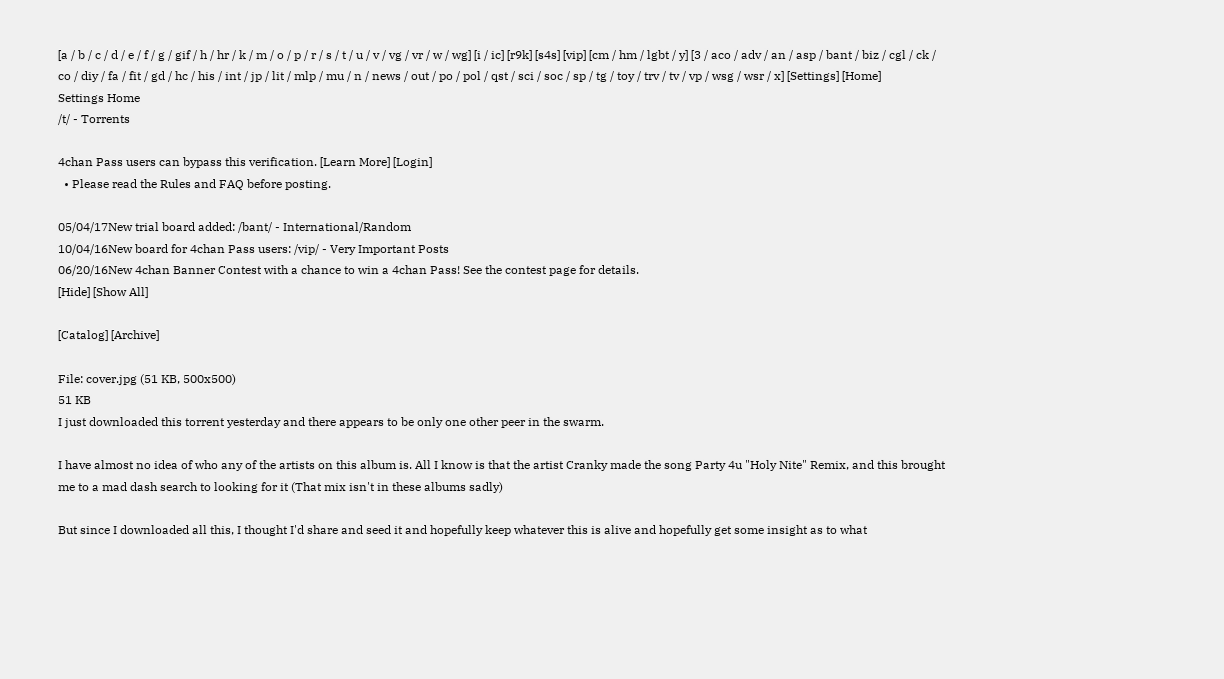[a / b / c / d / e / f / g / gif / h / hr / k / m / o / p / r / s / t / u / v / vg / vr / w / wg] [i / ic] [r9k] [s4s] [vip] [cm / hm / lgbt / y] [3 / aco / adv / an / asp / bant / biz / cgl / ck / co / diy / fa / fit / gd / hc / his / int / jp / lit / mlp / mu / n / news / out / po / pol / qst / sci / soc / sp / tg / toy / trv / tv / vp / wsg / wsr / x] [Settings] [Home]
Settings Home
/t/ - Torrents

4chan Pass users can bypass this verification. [Learn More] [Login]
  • Please read the Rules and FAQ before posting.

05/04/17New trial board added: /bant/ - International/Random
10/04/16New board for 4chan Pass users: /vip/ - Very Important Posts
06/20/16New 4chan Banner Contest with a chance to win a 4chan Pass! See the contest page for details.
[Hide] [Show All]

[Catalog] [Archive]

File: cover.jpg (51 KB, 500x500)
51 KB
I just downloaded this torrent yesterday and there appears to be only one other peer in the swarm.

I have almost no idea of who any of the artists on this album is. All I know is that the artist Cranky made the song Party 4u "Holy Nite" Remix, and this brought me to a mad dash search to looking for it (That mix isn't in these albums sadly)

But since I downloaded all this, I thought I'd share and seed it and hopefully keep whatever this is alive and hopefully get some insight as to what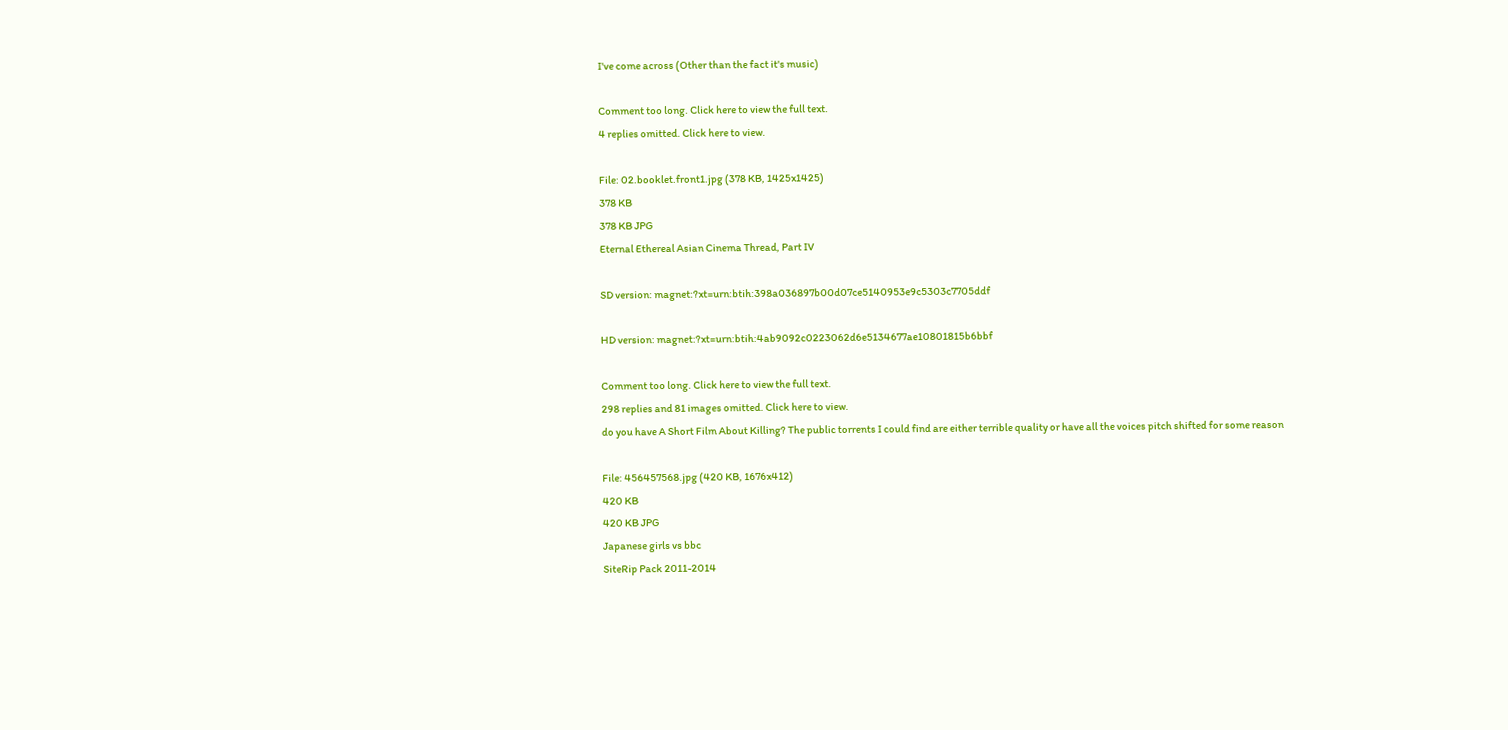I've come across (Other than the fact it's music)

Comment too long. Click here to view the full text.
4 replies omitted. Click here to view.

File: 02.booklet.front1.jpg (378 KB, 1425x1425)
378 KB
378 KB JPG
Eternal Ethereal Asian Cinema Thread, Part IV

SD version: magnet:?xt=urn:btih:398a036897b00d07ce5140953e9c5303c7705ddf

HD version: magnet:?xt=urn:btih:4ab9092c0223062d6e5134677ae10801815b6bbf

Comment too long. Click here to view the full text.
298 replies and 81 images omitted. Click here to view.
do you have A Short Film About Killing? The public torrents I could find are either terrible quality or have all the voices pitch shifted for some reason

File: 456457568.jpg (420 KB, 1676x412)
420 KB
420 KB JPG
Japanese girls vs bbc
SiteRip Pack 2011-2014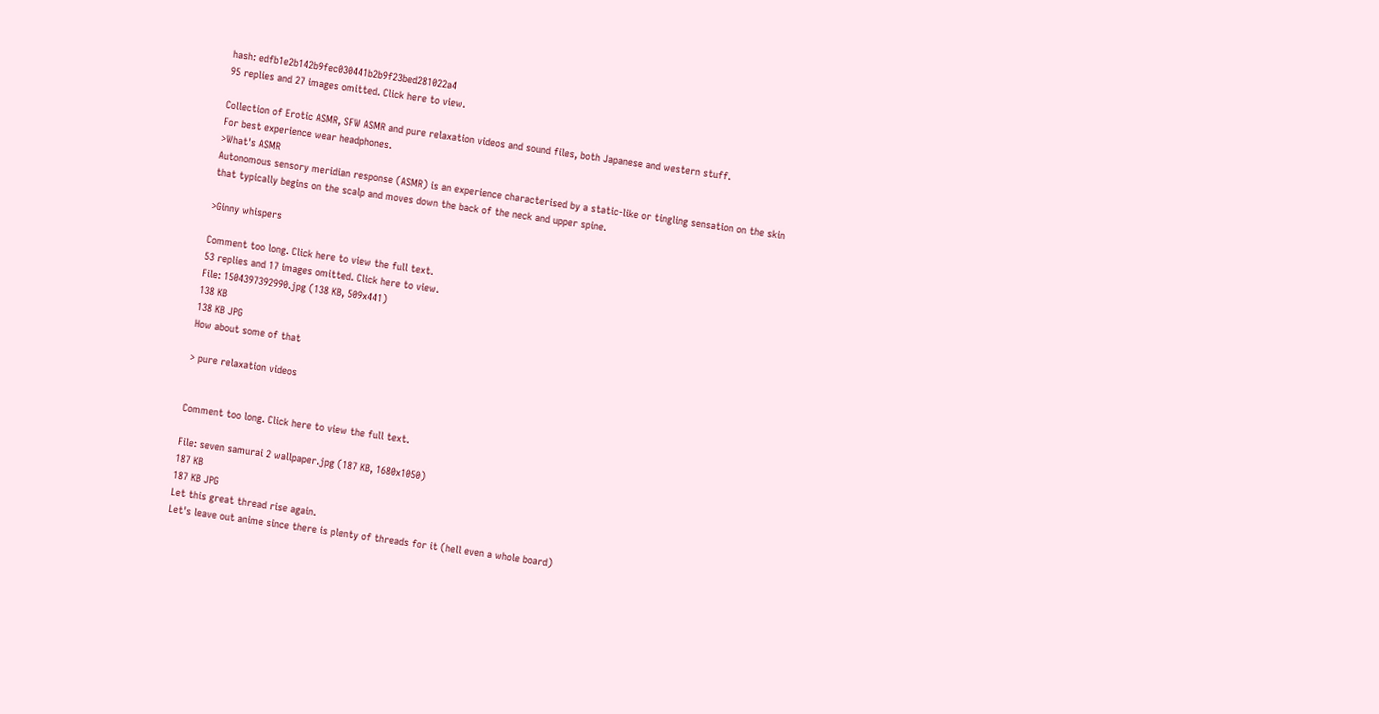hash: edfb1e2b142b9fec030441b2b9f23bed281022a4
95 replies and 27 images omitted. Click here to view.

Collection of Erotic ASMR, SFW ASMR and pure relaxation videos and sound files, both Japanese and western stuff.
For best experience wear headphones.
>What's ASMR
Autonomous sensory meridian response (ASMR) is an experience characterised by a static-like or tingling sensation on the skin that typically begins on the scalp and moves down the back of the neck and upper spine.

>Ginny whispers

Comment too long. Click here to view the full text.
53 replies and 17 images omitted. Click here to view.
File: 1504397392990.jpg (138 KB, 509x441)
138 KB
138 KB JPG
How about some of that

> pure relaxation videos


Comment too long. Click here to view the full text.

File: seven samurai 2 wallpaper.jpg (187 KB, 1680x1050)
187 KB
187 KB JPG
Let this great thread rise again.
Let's leave out anime since there is plenty of threads for it (hell even a whole board)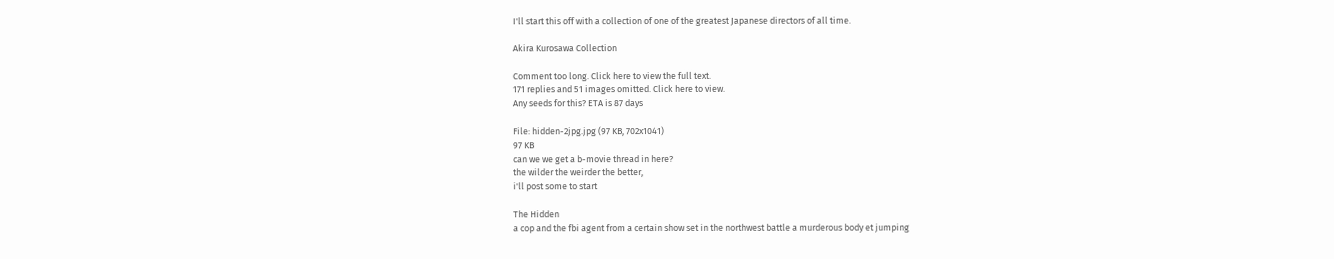I'll start this off with a collection of one of the greatest Japanese directors of all time.

Akira Kurosawa Collection

Comment too long. Click here to view the full text.
171 replies and 51 images omitted. Click here to view.
Any seeds for this? ETA is 87 days

File: hidden-2jpg.jpg (97 KB, 702x1041)
97 KB
can we we get a b-movie thread in here?
the wilder the weirder the better,
i'll post some to start

The Hidden
a cop and the fbi agent from a certain show set in the northwest battle a murderous body et jumping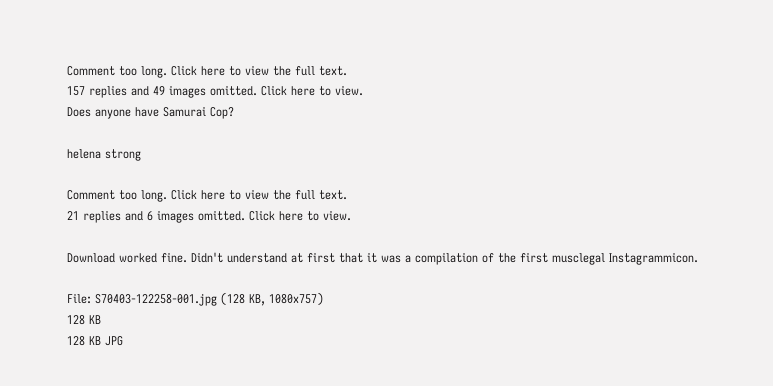Comment too long. Click here to view the full text.
157 replies and 49 images omitted. Click here to view.
Does anyone have Samurai Cop?

helena strong

Comment too long. Click here to view the full text.
21 replies and 6 images omitted. Click here to view.

Download worked fine. Didn't understand at first that it was a compilation of the first musclegal Instagrammicon.

File: S70403-122258-001.jpg (128 KB, 1080x757)
128 KB
128 KB JPG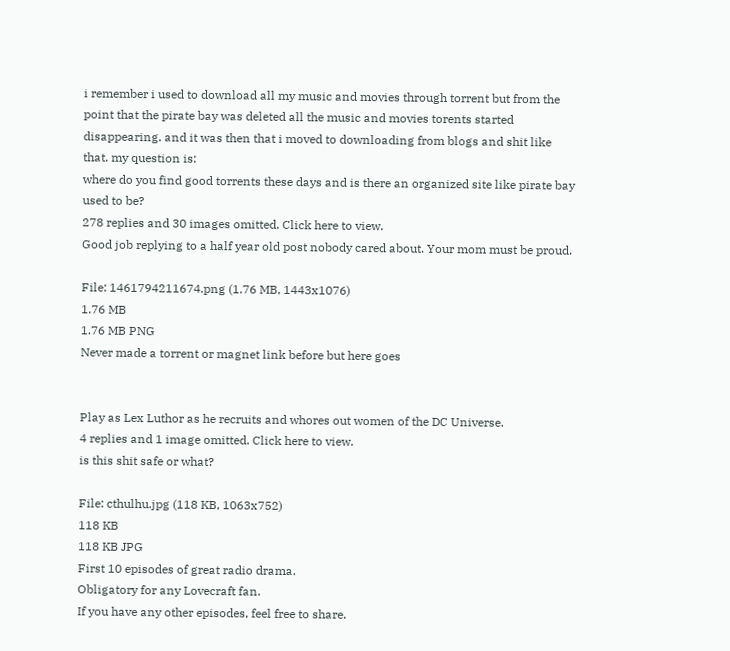i remember i used to download all my music and movies through torrent but from the point that the pirate bay was deleted all the music and movies torents started disappearing. and it was then that i moved to downloading from blogs and shit like that. my question is:
where do you find good torrents these days and is there an organized site like pirate bay used to be?
278 replies and 30 images omitted. Click here to view.
Good job replying to a half year old post nobody cared about. Your mom must be proud.

File: 1461794211674.png (1.76 MB, 1443x1076)
1.76 MB
1.76 MB PNG
Never made a torrent or magnet link before but here goes


Play as Lex Luthor as he recruits and whores out women of the DC Universe.
4 replies and 1 image omitted. Click here to view.
is this shit safe or what?

File: cthulhu.jpg (118 KB, 1063x752)
118 KB
118 KB JPG
First 10 episodes of great radio drama.
Obligatory for any Lovecraft fan.
If you have any other episodes, feel free to share.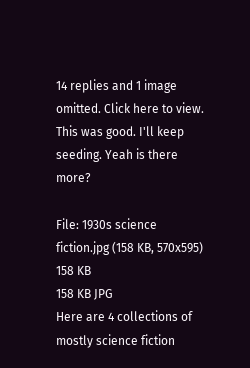14 replies and 1 image omitted. Click here to view.
This was good. I'll keep seeding. Yeah is there more?

File: 1930s science fiction.jpg (158 KB, 570x595)
158 KB
158 KB JPG
Here are 4 collections of mostly science fiction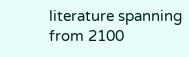literature spanning from 2100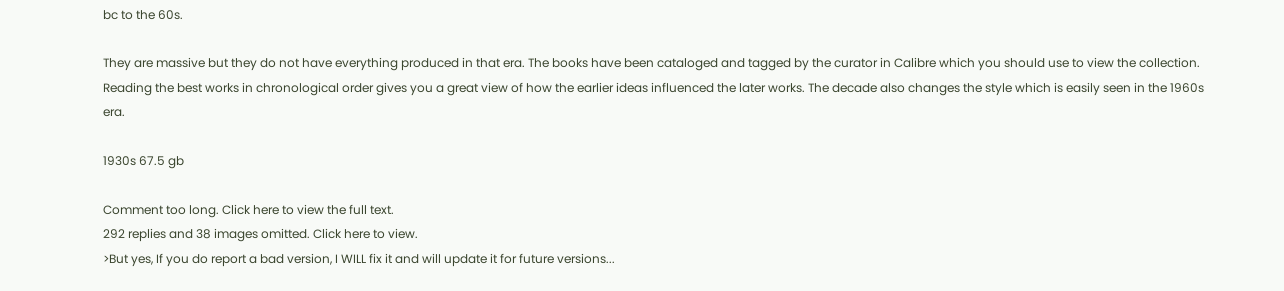bc to the 60s.

They are massive but they do not have everything produced in that era. The books have been cataloged and tagged by the curator in Calibre which you should use to view the collection. Reading the best works in chronological order gives you a great view of how the earlier ideas influenced the later works. The decade also changes the style which is easily seen in the 1960s era.

1930s 67.5 gb

Comment too long. Click here to view the full text.
292 replies and 38 images omitted. Click here to view.
>But yes, If you do report a bad version, I WILL fix it and will update it for future versions...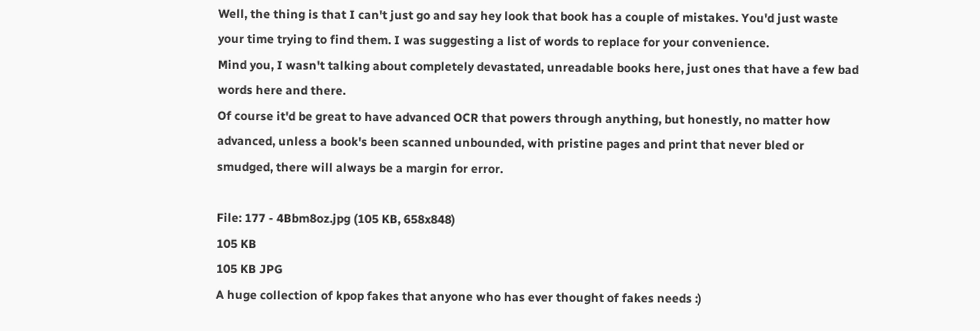Well, the thing is that I can't just go and say hey look that book has a couple of mistakes. You'd just waste your time trying to find them. I was suggesting a list of words to replace for your convenience.
Mind you, I wasn't talking about completely devastated, unreadable books here, just ones that have a few bad words here and there.
Of course it'd be great to have advanced OCR that powers through anything, but honestly, no matter how advanced, unless a book's been scanned unbounded, with pristine pages and print that never bled or smudged, there will always be a margin for error.

File: 177 - 4Bbm8oz.jpg (105 KB, 658x848)
105 KB
105 KB JPG
A huge collection of kpop fakes that anyone who has ever thought of fakes needs :)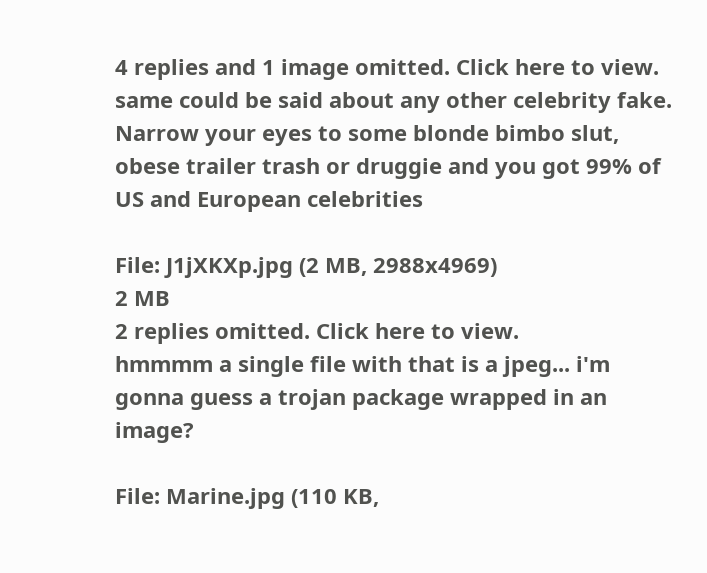4 replies and 1 image omitted. Click here to view.
same could be said about any other celebrity fake. Narrow your eyes to some blonde bimbo slut, obese trailer trash or druggie and you got 99% of US and European celebrities

File: J1jXKXp.jpg (2 MB, 2988x4969)
2 MB
2 replies omitted. Click here to view.
hmmmm a single file with that is a jpeg... i'm gonna guess a trojan package wrapped in an image?

File: Marine.jpg (110 KB,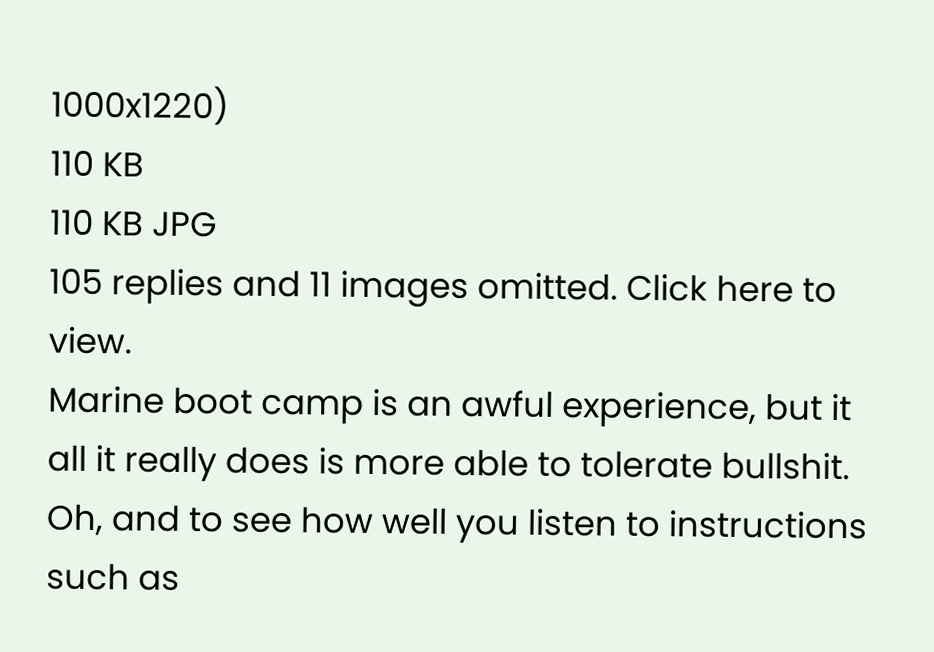1000x1220)
110 KB
110 KB JPG
105 replies and 11 images omitted. Click here to view.
Marine boot camp is an awful experience, but it all it really does is more able to tolerate bullshit. Oh, and to see how well you listen to instructions such as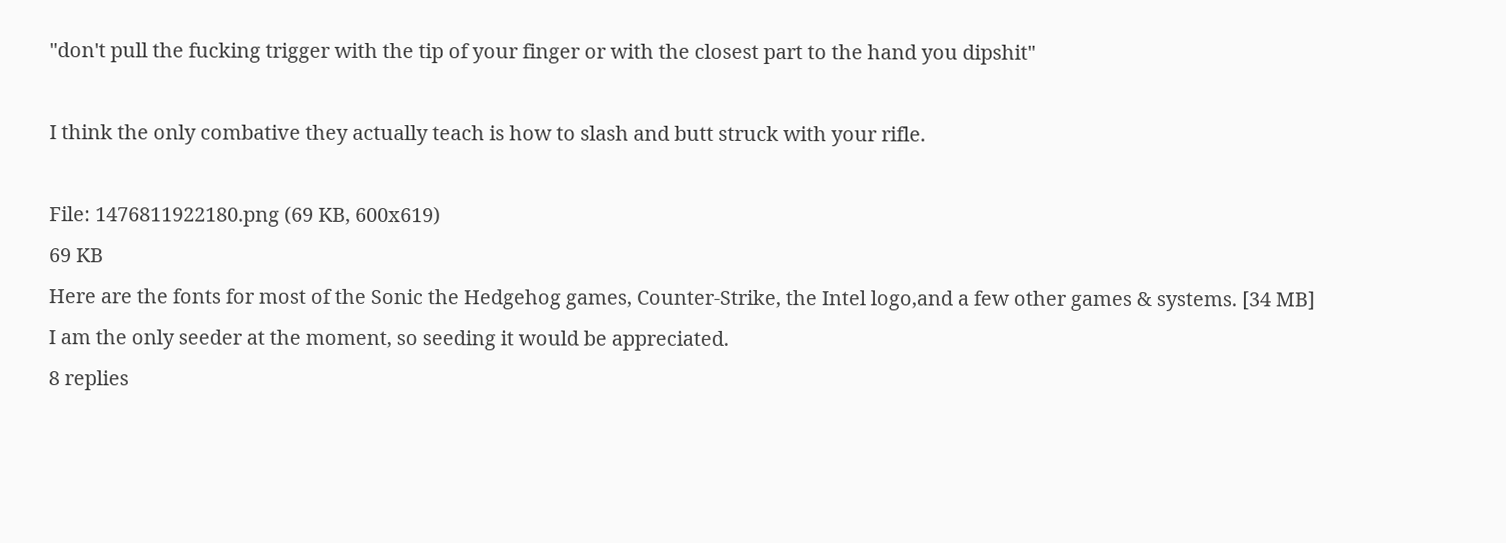"don't pull the fucking trigger with the tip of your finger or with the closest part to the hand you dipshit"

I think the only combative they actually teach is how to slash and butt struck with your rifle.

File: 1476811922180.png (69 KB, 600x619)
69 KB
Here are the fonts for most of the Sonic the Hedgehog games, Counter-Strike, the Intel logo,and a few other games & systems. [34 MB]
I am the only seeder at the moment, so seeding it would be appreciated.
8 replies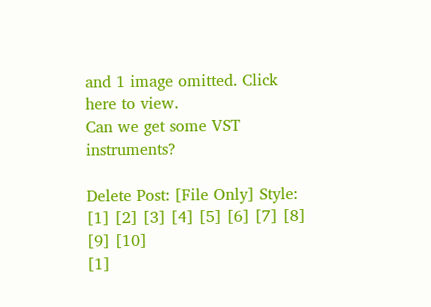and 1 image omitted. Click here to view.
Can we get some VST instruments?

Delete Post: [File Only] Style:
[1] [2] [3] [4] [5] [6] [7] [8] [9] [10]
[1]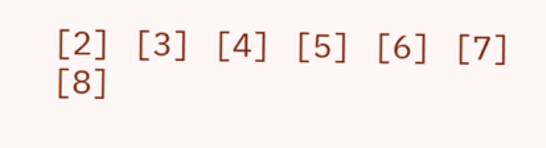[2] [3] [4] [5] [6] [7] [8]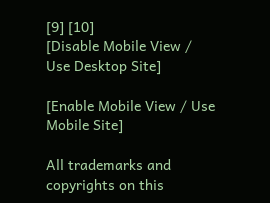[9] [10]
[Disable Mobile View / Use Desktop Site]

[Enable Mobile View / Use Mobile Site]

All trademarks and copyrights on this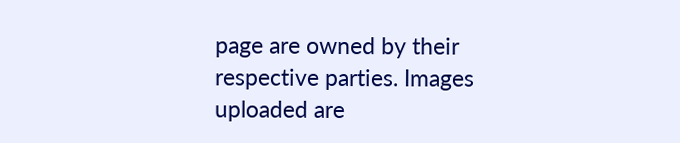page are owned by their respective parties. Images uploaded are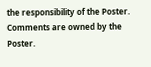the responsibility of the Poster. Comments are owned by the Poster.